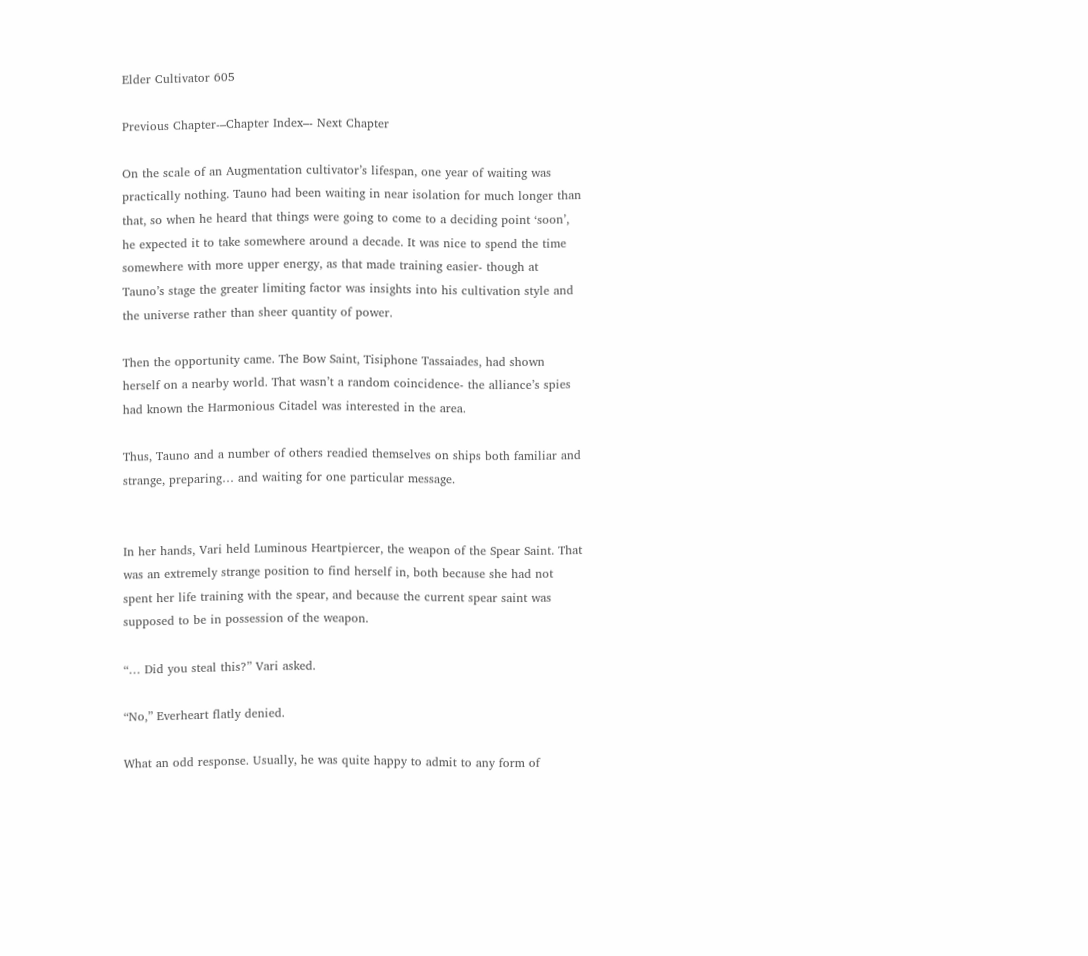Elder Cultivator 605

Previous Chapter-–Chapter Index–- Next Chapter

On the scale of an Augmentation cultivator’s lifespan, one year of waiting was practically nothing. Tauno had been waiting in near isolation for much longer than that, so when he heard that things were going to come to a deciding point ‘soon’, he expected it to take somewhere around a decade. It was nice to spend the time somewhere with more upper energy, as that made training easier- though at Tauno’s stage the greater limiting factor was insights into his cultivation style and the universe rather than sheer quantity of power.

Then the opportunity came. The Bow Saint, Tisiphone Tassaiades, had shown herself on a nearby world. That wasn’t a random coincidence- the alliance’s spies had known the Harmonious Citadel was interested in the area.

Thus, Tauno and a number of others readied themselves on ships both familiar and strange, preparing… and waiting for one particular message.


In her hands, Vari held Luminous Heartpiercer, the weapon of the Spear Saint. That was an extremely strange position to find herself in, both because she had not spent her life training with the spear, and because the current spear saint was supposed to be in possession of the weapon.

“… Did you steal this?” Vari asked.

“No,” Everheart flatly denied.

What an odd response. Usually, he was quite happy to admit to any form of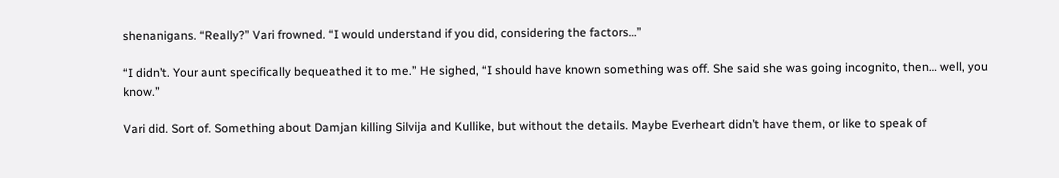shenanigans. “Really?” Vari frowned. “I would understand if you did, considering the factors…”

“I didn’t. Your aunt specifically bequeathed it to me.” He sighed, “I should have known something was off. She said she was going incognito, then… well, you know.”

Vari did. Sort of. Something about Damjan killing Silvija and Kullike, but without the details. Maybe Everheart didn’t have them, or like to speak of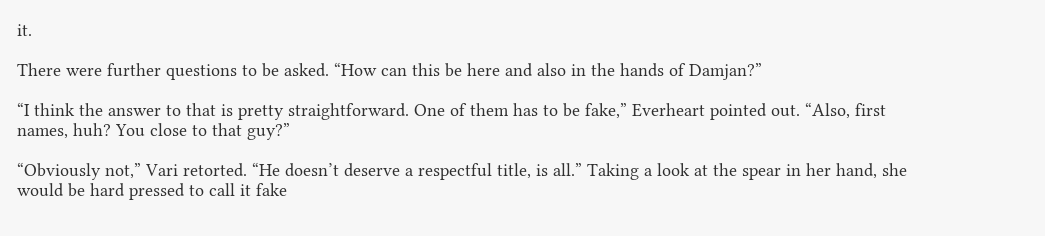it.

There were further questions to be asked. “How can this be here and also in the hands of Damjan?”

“I think the answer to that is pretty straightforward. One of them has to be fake,” Everheart pointed out. “Also, first names, huh? You close to that guy?”

“Obviously not,” Vari retorted. “He doesn’t deserve a respectful title, is all.” Taking a look at the spear in her hand, she would be hard pressed to call it fake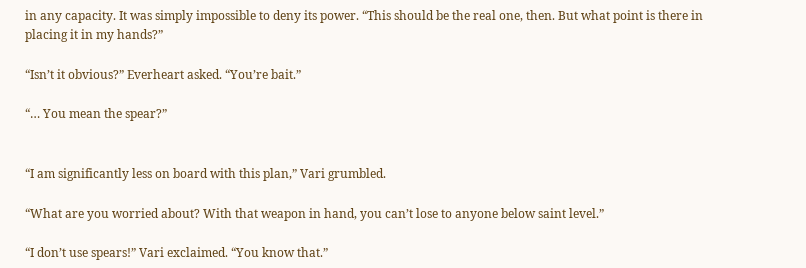in any capacity. It was simply impossible to deny its power. “This should be the real one, then. But what point is there in placing it in my hands?”

“Isn’t it obvious?” Everheart asked. “You’re bait.”

“… You mean the spear?”


“I am significantly less on board with this plan,” Vari grumbled.

“What are you worried about? With that weapon in hand, you can’t lose to anyone below saint level.”

“I don’t use spears!” Vari exclaimed. “You know that.”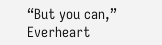“But you can,” Everheart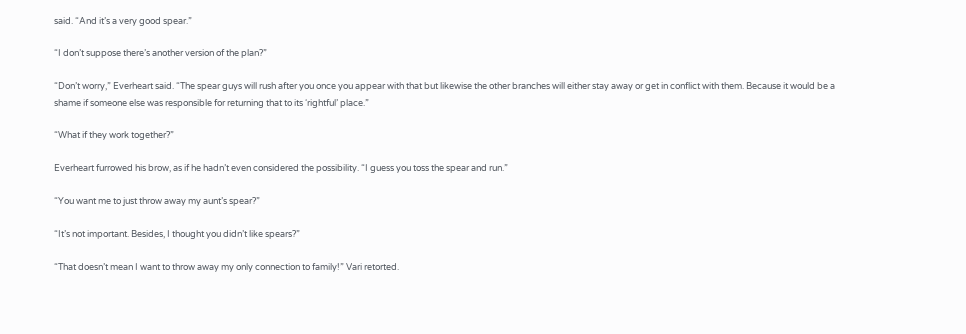said. “And it’s a very good spear.”

“I don’t suppose there’s another version of the plan?”

“Don’t worry,” Everheart said. “The spear guys will rush after you once you appear with that but likewise the other branches will either stay away or get in conflict with them. Because it would be a shame if someone else was responsible for returning that to its ‘rightful’ place.”

“What if they work together?”

Everheart furrowed his brow, as if he hadn’t even considered the possibility. “I guess you toss the spear and run.”

“You want me to just throw away my aunt’s spear?”

“It’s not important. Besides, I thought you didn’t like spears?”

“That doesn’t mean I want to throw away my only connection to family!” Vari retorted.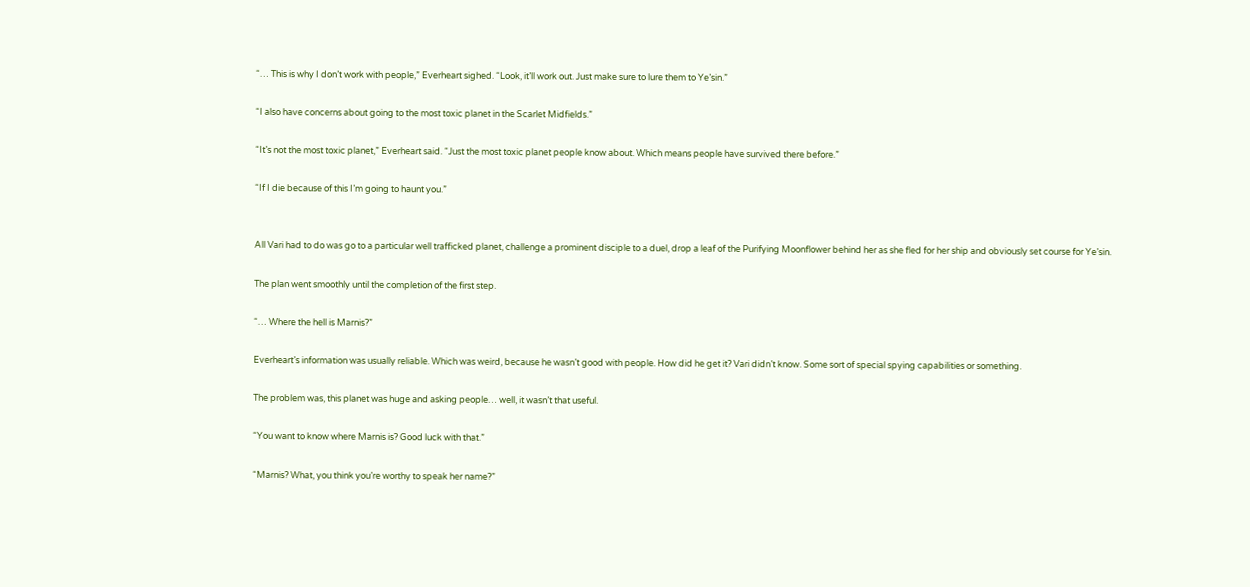“… This is why I don’t work with people,” Everheart sighed. “Look, it’ll work out. Just make sure to lure them to Ye’sin.”

“I also have concerns about going to the most toxic planet in the Scarlet Midfields.”

“It’s not the most toxic planet,” Everheart said. “Just the most toxic planet people know about. Which means people have survived there before.”

“If I die because of this I’m going to haunt you.”


All Vari had to do was go to a particular well trafficked planet, challenge a prominent disciple to a duel, drop a leaf of the Purifying Moonflower behind her as she fled for her ship and obviously set course for Ye’sin.

The plan went smoothly until the completion of the first step.

“… Where the hell is Marnis?”

Everheart’s information was usually reliable. Which was weird, because he wasn’t good with people. How did he get it? Vari didn’t know. Some sort of special spying capabilities or something.

The problem was, this planet was huge and asking people… well, it wasn’t that useful.

“You want to know where Marnis is? Good luck with that.”

“Marnis? What, you think you’re worthy to speak her name?”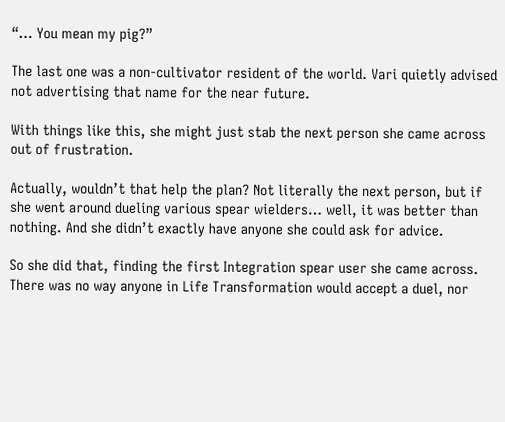“… You mean my pig?”

The last one was a non-cultivator resident of the world. Vari quietly advised not advertising that name for the near future.

With things like this, she might just stab the next person she came across out of frustration.

Actually, wouldn’t that help the plan? Not literally the next person, but if she went around dueling various spear wielders… well, it was better than nothing. And she didn’t exactly have anyone she could ask for advice.

So she did that, finding the first Integration spear user she came across. There was no way anyone in Life Transformation would accept a duel, nor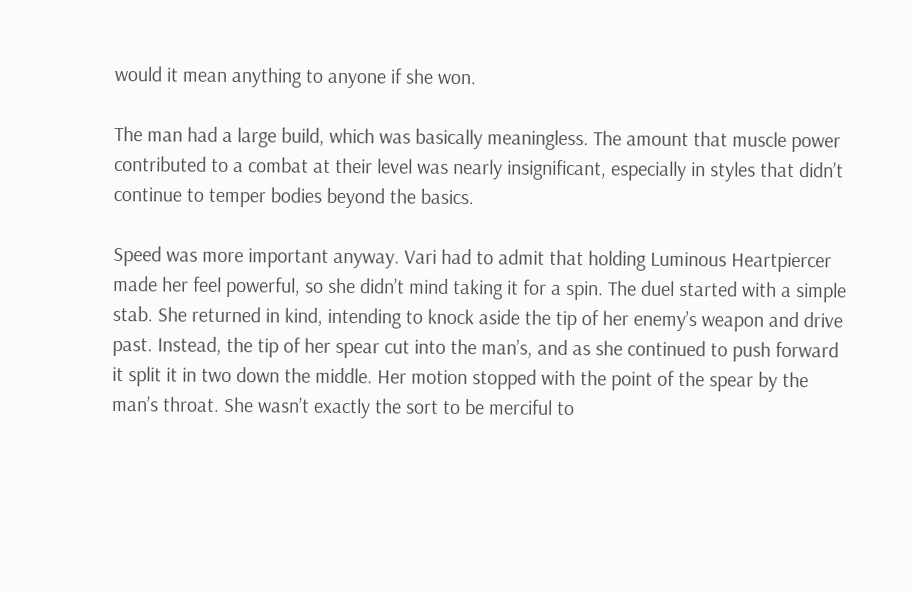would it mean anything to anyone if she won.

The man had a large build, which was basically meaningless. The amount that muscle power contributed to a combat at their level was nearly insignificant, especially in styles that didn’t continue to temper bodies beyond the basics.

Speed was more important anyway. Vari had to admit that holding Luminous Heartpiercer made her feel powerful, so she didn’t mind taking it for a spin. The duel started with a simple stab. She returned in kind, intending to knock aside the tip of her enemy’s weapon and drive past. Instead, the tip of her spear cut into the man’s, and as she continued to push forward it split it in two down the middle. Her motion stopped with the point of the spear by the man’s throat. She wasn’t exactly the sort to be merciful to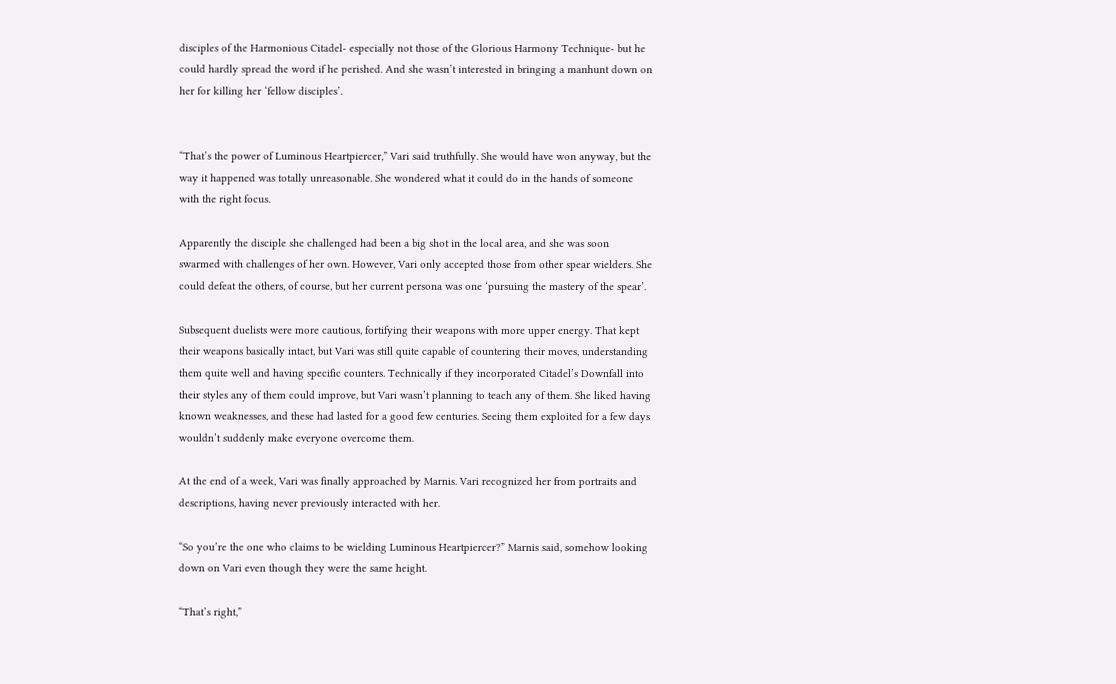disciples of the Harmonious Citadel- especially not those of the Glorious Harmony Technique- but he could hardly spread the word if he perished. And she wasn’t interested in bringing a manhunt down on her for killing her ‘fellow disciples’.


“That’s the power of Luminous Heartpiercer,” Vari said truthfully. She would have won anyway, but the way it happened was totally unreasonable. She wondered what it could do in the hands of someone with the right focus.

Apparently the disciple she challenged had been a big shot in the local area, and she was soon swarmed with challenges of her own. However, Vari only accepted those from other spear wielders. She could defeat the others, of course, but her current persona was one ‘pursuing the mastery of the spear’.

Subsequent duelists were more cautious, fortifying their weapons with more upper energy. That kept their weapons basically intact, but Vari was still quite capable of countering their moves, understanding them quite well and having specific counters. Technically if they incorporated Citadel’s Downfall into their styles any of them could improve, but Vari wasn’t planning to teach any of them. She liked having known weaknesses, and these had lasted for a good few centuries. Seeing them exploited for a few days wouldn’t suddenly make everyone overcome them.

At the end of a week, Vari was finally approached by Marnis. Vari recognized her from portraits and descriptions, having never previously interacted with her.

“So you’re the one who claims to be wielding Luminous Heartpiercer?” Marnis said, somehow looking down on Vari even though they were the same height.

“That’s right,”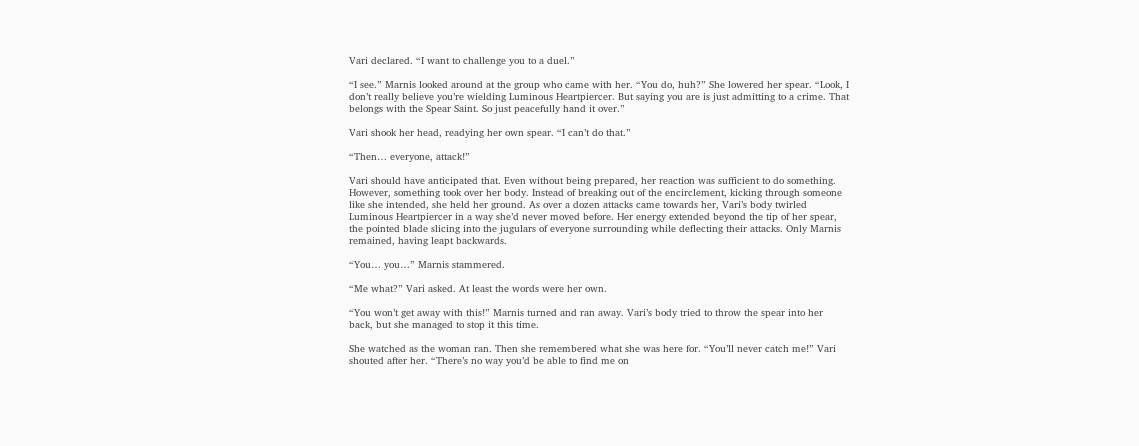Vari declared. “I want to challenge you to a duel.”

“I see.” Marnis looked around at the group who came with her. “You do, huh?” She lowered her spear. “Look, I don’t really believe you’re wielding Luminous Heartpiercer. But saying you are is just admitting to a crime. That belongs with the Spear Saint. So just peacefully hand it over.”

Vari shook her head, readying her own spear. “I can’t do that.”

“Then… everyone, attack!”

Vari should have anticipated that. Even without being prepared, her reaction was sufficient to do something. However, something took over her body. Instead of breaking out of the encirclement, kicking through someone like she intended, she held her ground. As over a dozen attacks came towards her, Vari’s body twirled Luminous Heartpiercer in a way she’d never moved before. Her energy extended beyond the tip of her spear, the pointed blade slicing into the jugulars of everyone surrounding while deflecting their attacks. Only Marnis remained, having leapt backwards.

“You… you…” Marnis stammered.

“Me what?” Vari asked. At least the words were her own.

“You won’t get away with this!” Marnis turned and ran away. Vari’s body tried to throw the spear into her back, but she managed to stop it this time.

She watched as the woman ran. Then she remembered what she was here for. “You’ll never catch me!” Vari shouted after her. “There’s no way you’d be able to find me on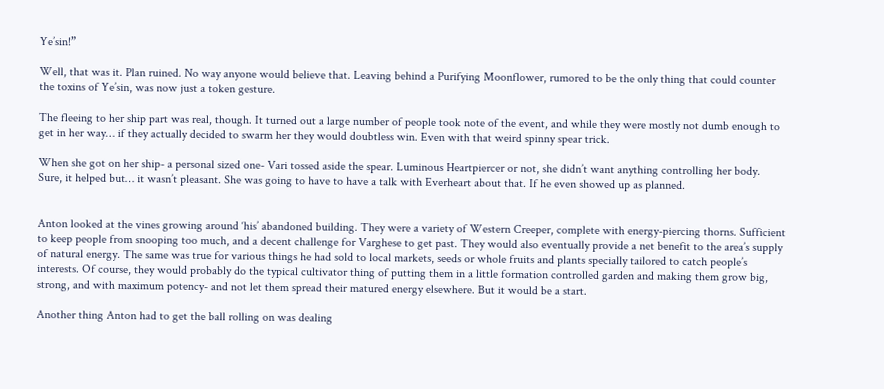Ye’sin!”

Well, that was it. Plan ruined. No way anyone would believe that. Leaving behind a Purifying Moonflower, rumored to be the only thing that could counter the toxins of Ye’sin, was now just a token gesture.

The fleeing to her ship part was real, though. It turned out a large number of people took note of the event, and while they were mostly not dumb enough to get in her way… if they actually decided to swarm her they would doubtless win. Even with that weird spinny spear trick.

When she got on her ship- a personal sized one- Vari tossed aside the spear. Luminous Heartpiercer or not, she didn’t want anything controlling her body. Sure, it helped but… it wasn’t pleasant. She was going to have to have a talk with Everheart about that. If he even showed up as planned.


Anton looked at the vines growing around ‘his’ abandoned building. They were a variety of Western Creeper, complete with energy-piercing thorns. Sufficient to keep people from snooping too much, and a decent challenge for Varghese to get past. They would also eventually provide a net benefit to the area’s supply of natural energy. The same was true for various things he had sold to local markets, seeds or whole fruits and plants specially tailored to catch people’s interests. Of course, they would probably do the typical cultivator thing of putting them in a little formation controlled garden and making them grow big, strong, and with maximum potency- and not let them spread their matured energy elsewhere. But it would be a start.

Another thing Anton had to get the ball rolling on was dealing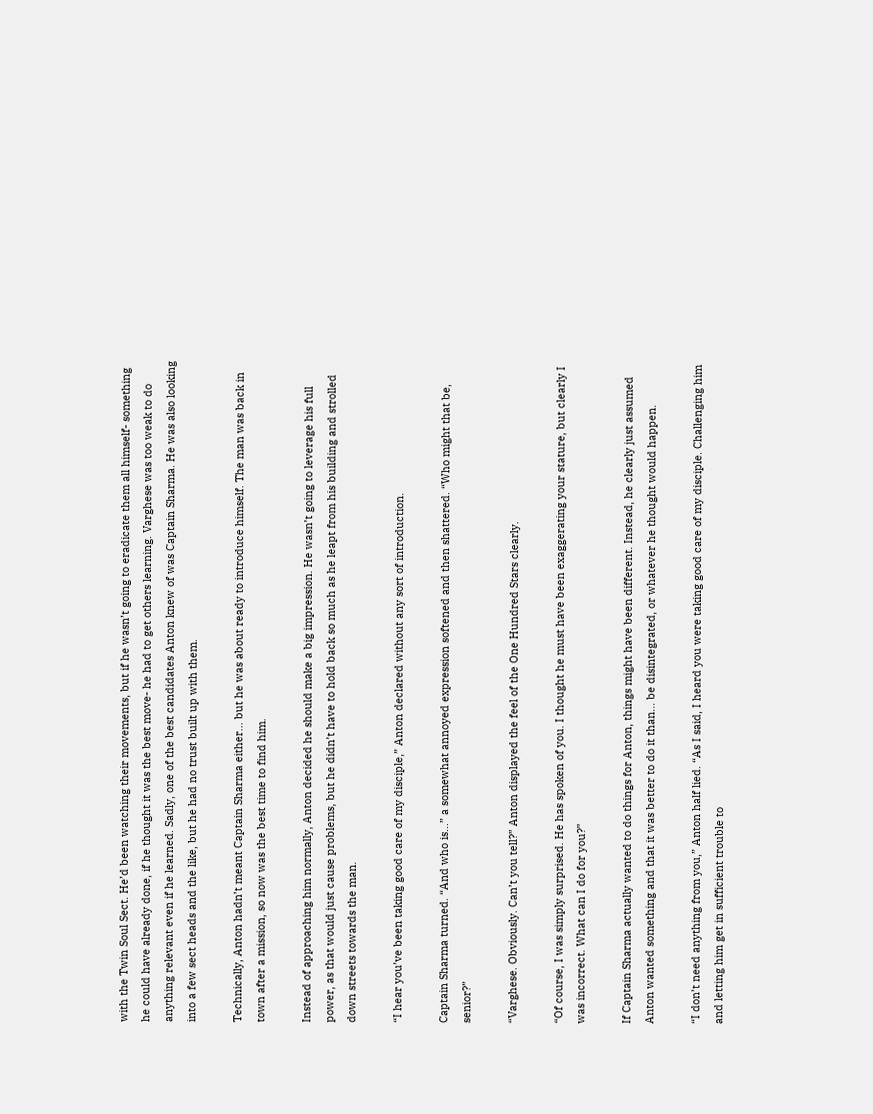with the Twin Soul Sect. He’d been watching their movements, but if he wasn’t going to eradicate them all himself- something he could have already done, if he thought it was the best move- he had to get others learning. Varghese was too weak to do anything relevant even if he learned. Sadly, one of the best candidates Anton knew of was Captain Sharma. He was also looking into a few sect heads and the like, but he had no trust built up with them.

Technically, Anton hadn’t meant Captain Sharma either… but he was about ready to introduce himself. The man was back in town after a mission, so now was the best time to find him.

Instead of approaching him normally, Anton decided he should make a big impression. He wasn’t going to leverage his full power, as that would just cause problems, but he didn’t have to hold back so much as he leapt from his building and strolled down streets towards the man.

“I hear you’ve been taking good care of my disciple,” Anton declared without any sort of introduction.

Captain Sharma turned. “And who is…” a somewhat annoyed expression softened and then shattered. “Who might that be, senior?”

“Varghese. Obviously. Can’t you tell?” Anton displayed the feel of the One Hundred Stars clearly.

“Of course, I was simply surprised. He has spoken of you. I thought he must have been exaggerating your stature, but clearly I was incorrect. What can I do for you?”

If Captain Sharma actually wanted to do things for Anton, things might have been different. Instead, he clearly just assumed Anton wanted something and that it was better to do it than… be disintegrated, or whatever he thought would happen.

“I don’t need anything from you,” Anton half lied. “As I said, I heard you were taking good care of my disciple. Challenging him and letting him get in sufficient trouble to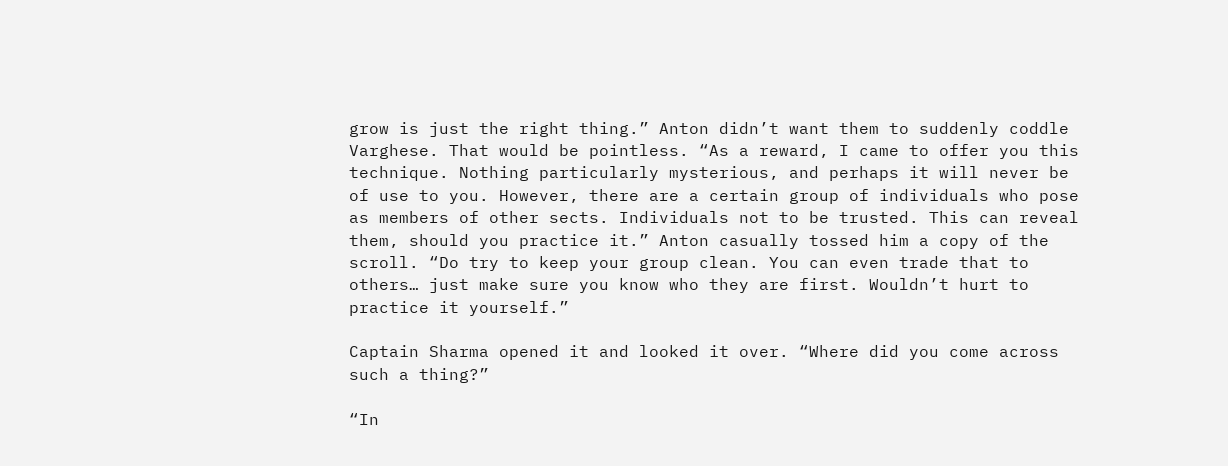grow is just the right thing.” Anton didn’t want them to suddenly coddle Varghese. That would be pointless. “As a reward, I came to offer you this technique. Nothing particularly mysterious, and perhaps it will never be of use to you. However, there are a certain group of individuals who pose as members of other sects. Individuals not to be trusted. This can reveal them, should you practice it.” Anton casually tossed him a copy of the scroll. “Do try to keep your group clean. You can even trade that to others… just make sure you know who they are first. Wouldn’t hurt to practice it yourself.”

Captain Sharma opened it and looked it over. “Where did you come across such a thing?”

“In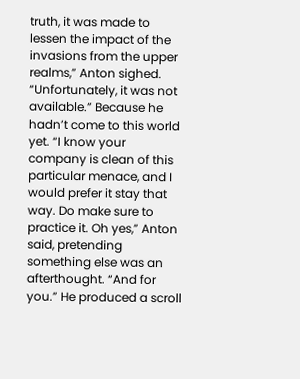truth, it was made to lessen the impact of the invasions from the upper realms,” Anton sighed. “Unfortunately, it was not available.” Because he hadn’t come to this world yet. “I know your company is clean of this particular menace, and I would prefer it stay that way. Do make sure to practice it. Oh yes,” Anton said, pretending something else was an afterthought. “And for you.” He produced a scroll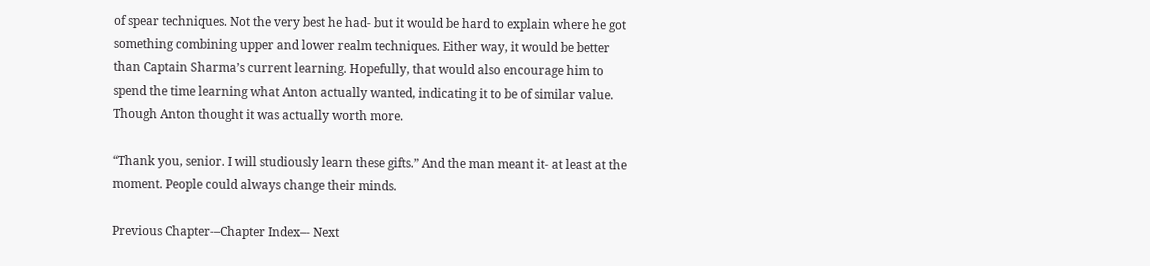of spear techniques. Not the very best he had- but it would be hard to explain where he got something combining upper and lower realm techniques. Either way, it would be better than Captain Sharma’s current learning. Hopefully, that would also encourage him to spend the time learning what Anton actually wanted, indicating it to be of similar value. Though Anton thought it was actually worth more.

“Thank you, senior. I will studiously learn these gifts.” And the man meant it- at least at the moment. People could always change their minds.

Previous Chapter-–Chapter Index–- Next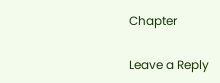Chapter

Leave a Reply